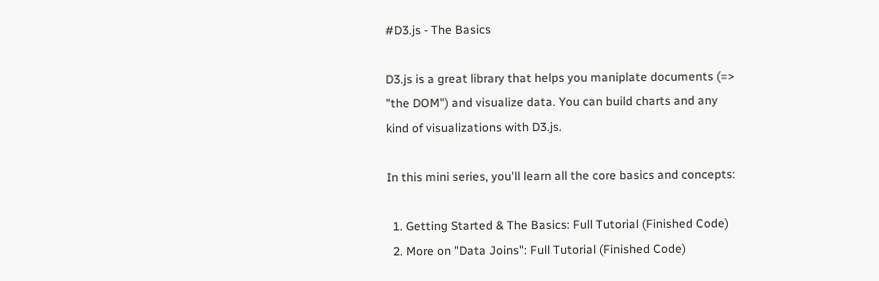#D3.js - The Basics

D3.js is a great library that helps you maniplate documents (=> "the DOM") and visualize data. You can build charts and any kind of visualizations with D3.js.

In this mini series, you'll learn all the core basics and concepts:

  1. Getting Started & The Basics: Full Tutorial (Finished Code)
  2. More on "Data Joins": Full Tutorial (Finished Code)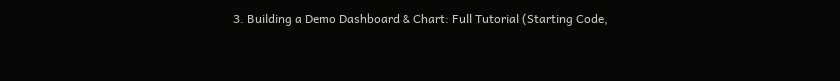3. Building a Demo Dashboard & Chart: Full Tutorial (Starting Code,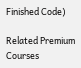Finished Code)

Related Premium Courses